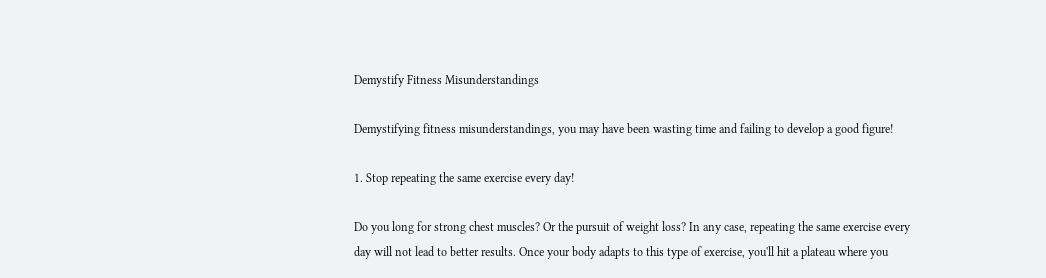Demystify Fitness Misunderstandings

Demystifying fitness misunderstandings, you may have been wasting time and failing to develop a good figure!

1. Stop repeating the same exercise every day!

Do you long for strong chest muscles? Or the pursuit of weight loss? In any case, repeating the same exercise every day will not lead to better results. Once your body adapts to this type of exercise, you'll hit a plateau where you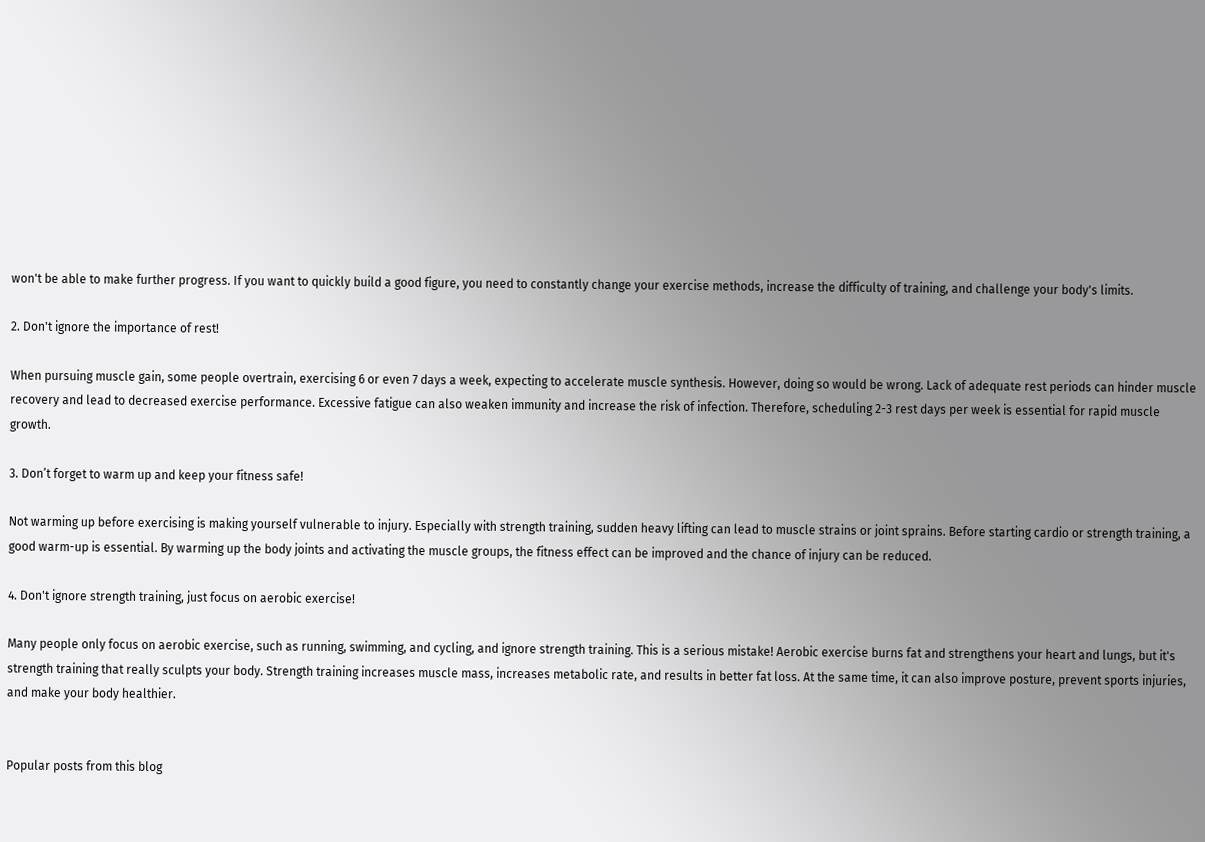won't be able to make further progress. If you want to quickly build a good figure, you need to constantly change your exercise methods, increase the difficulty of training, and challenge your body's limits.

2. Don't ignore the importance of rest!

When pursuing muscle gain, some people overtrain, exercising 6 or even 7 days a week, expecting to accelerate muscle synthesis. However, doing so would be wrong. Lack of adequate rest periods can hinder muscle recovery and lead to decreased exercise performance. Excessive fatigue can also weaken immunity and increase the risk of infection. Therefore, scheduling 2-3 rest days per week is essential for rapid muscle growth.

3. Don’t forget to warm up and keep your fitness safe!

Not warming up before exercising is making yourself vulnerable to injury. Especially with strength training, sudden heavy lifting can lead to muscle strains or joint sprains. Before starting cardio or strength training, a good warm-up is essential. By warming up the body joints and activating the muscle groups, the fitness effect can be improved and the chance of injury can be reduced.

4. Don't ignore strength training, just focus on aerobic exercise!

Many people only focus on aerobic exercise, such as running, swimming, and cycling, and ignore strength training. This is a serious mistake! Aerobic exercise burns fat and strengthens your heart and lungs, but it's strength training that really sculpts your body. Strength training increases muscle mass, increases metabolic rate, and results in better fat loss. At the same time, it can also improve posture, prevent sports injuries, and make your body healthier.


Popular posts from this blog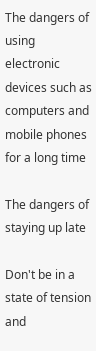The dangers of using electronic devices such as computers and mobile phones for a long time

The dangers of staying up late

Don't be in a state of tension and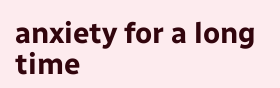anxiety for a long time